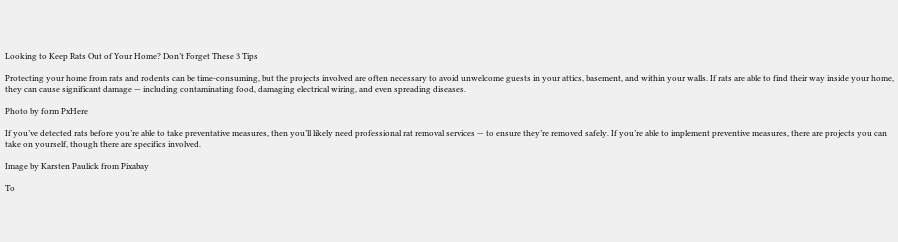Looking to Keep Rats Out of Your Home? Don’t Forget These 3 Tips

Protecting your home from rats and rodents can be time-consuming, but the projects involved are often necessary to avoid unwelcome guests in your attics, basement, and within your walls. If rats are able to find their way inside your home, they can cause significant damage — including contaminating food, damaging electrical wiring, and even spreading diseases.

Photo by form PxHere

If you’ve detected rats before you’re able to take preventative measures, then you’ll likely need professional rat removal services — to ensure they’re removed safely. If you’re able to implement preventive measures, there are projects you can take on yourself, though there are specifics involved.

Image by Karsten Paulick from Pixabay

To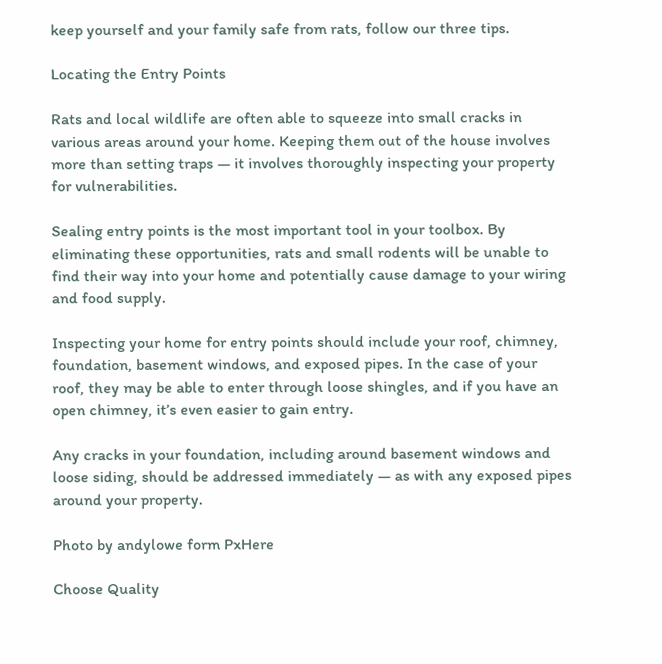keep yourself and your family safe from rats, follow our three tips.

Locating the Entry Points

Rats and local wildlife are often able to squeeze into small cracks in various areas around your home. Keeping them out of the house involves more than setting traps — it involves thoroughly inspecting your property for vulnerabilities.

Sealing entry points is the most important tool in your toolbox. By eliminating these opportunities, rats and small rodents will be unable to find their way into your home and potentially cause damage to your wiring and food supply.

Inspecting your home for entry points should include your roof, chimney, foundation, basement windows, and exposed pipes. In the case of your roof, they may be able to enter through loose shingles, and if you have an open chimney, it’s even easier to gain entry.

Any cracks in your foundation, including around basement windows and loose siding, should be addressed immediately — as with any exposed pipes around your property.

Photo by andylowe form PxHere

Choose Quality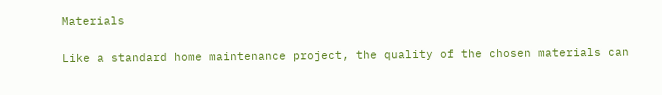Materials

Like a standard home maintenance project, the quality of the chosen materials can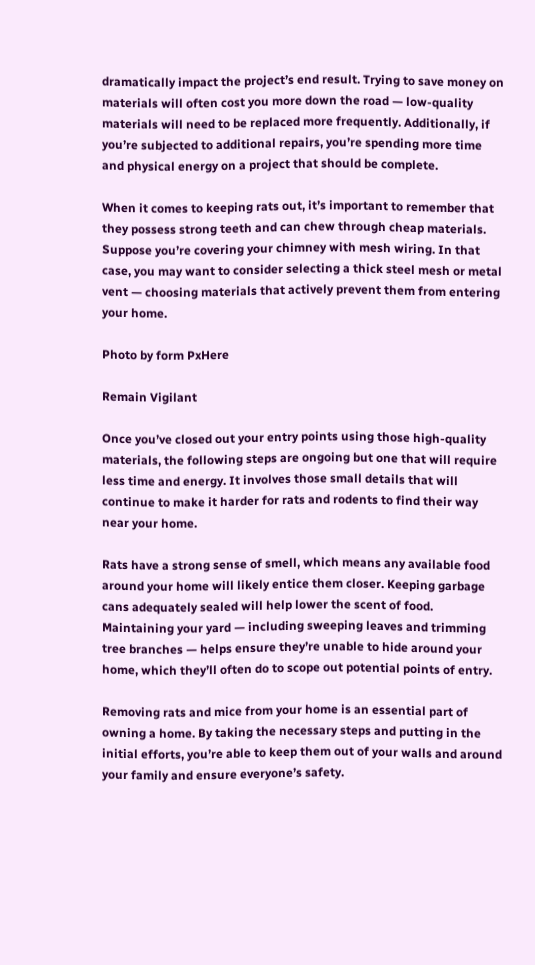dramatically impact the project’s end result. Trying to save money on materials will often cost you more down the road — low-quality materials will need to be replaced more frequently. Additionally, if you’re subjected to additional repairs, you’re spending more time and physical energy on a project that should be complete.

When it comes to keeping rats out, it’s important to remember that they possess strong teeth and can chew through cheap materials. Suppose you’re covering your chimney with mesh wiring. In that case, you may want to consider selecting a thick steel mesh or metal vent — choosing materials that actively prevent them from entering your home.

Photo by form PxHere

Remain Vigilant

Once you’ve closed out your entry points using those high-quality materials, the following steps are ongoing but one that will require less time and energy. It involves those small details that will continue to make it harder for rats and rodents to find their way near your home.

Rats have a strong sense of smell, which means any available food around your home will likely entice them closer. Keeping garbage cans adequately sealed will help lower the scent of food. Maintaining your yard — including sweeping leaves and trimming tree branches — helps ensure they’re unable to hide around your home, which they’ll often do to scope out potential points of entry.

Removing rats and mice from your home is an essential part of owning a home. By taking the necessary steps and putting in the initial efforts, you’re able to keep them out of your walls and around your family and ensure everyone’s safety.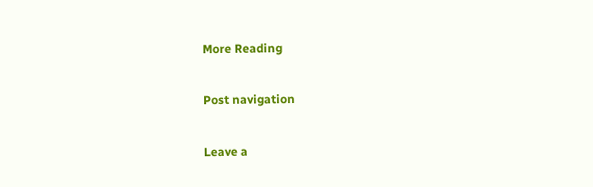More Reading

Post navigation

Leave a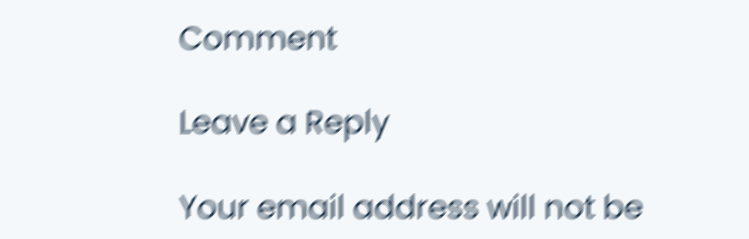Comment

Leave a Reply

Your email address will not be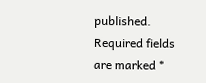published. Required fields are marked *